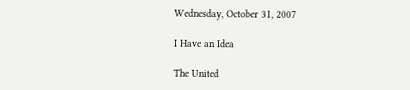Wednesday, October 31, 2007

I Have an Idea

The United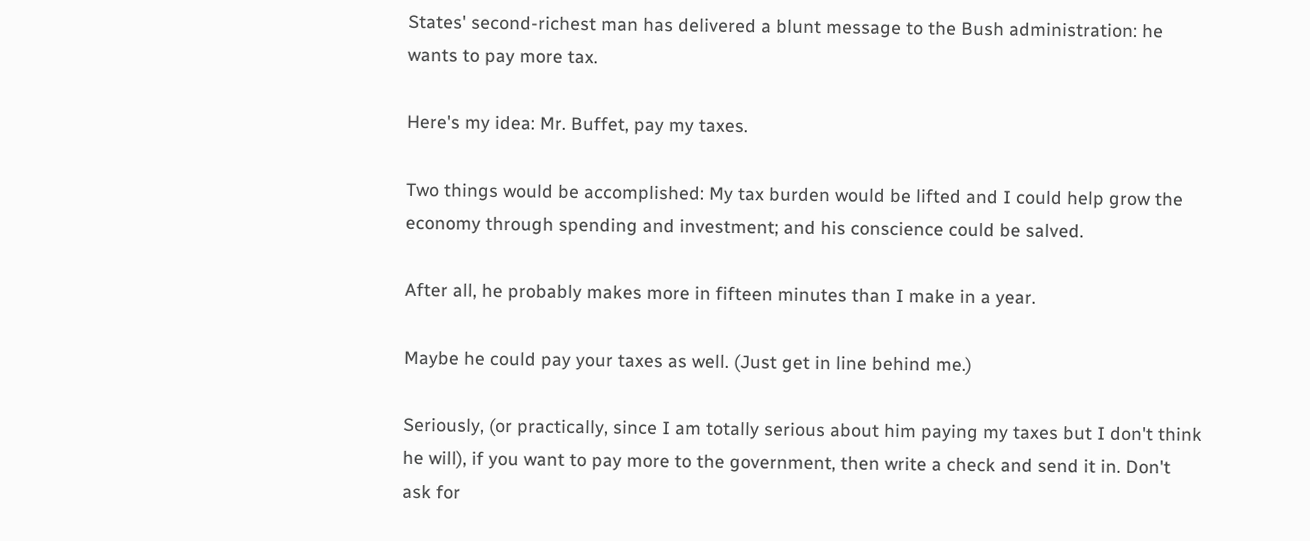States' second-richest man has delivered a blunt message to the Bush administration: he wants to pay more tax.

Here's my idea: Mr. Buffet, pay my taxes.

Two things would be accomplished: My tax burden would be lifted and I could help grow the economy through spending and investment; and his conscience could be salved.

After all, he probably makes more in fifteen minutes than I make in a year.

Maybe he could pay your taxes as well. (Just get in line behind me.)

Seriously, (or practically, since I am totally serious about him paying my taxes but I don't think he will), if you want to pay more to the government, then write a check and send it in. Don't ask for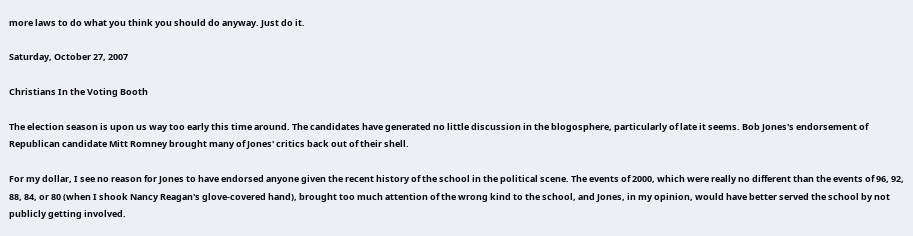more laws to do what you think you should do anyway. Just do it.

Saturday, October 27, 2007

Christians In the Voting Booth

The election season is upon us way too early this time around. The candidates have generated no little discussion in the blogosphere, particularly of late it seems. Bob Jones's endorsement of Republican candidate Mitt Romney brought many of Jones' critics back out of their shell.

For my dollar, I see no reason for Jones to have endorsed anyone given the recent history of the school in the political scene. The events of 2000, which were really no different than the events of 96, 92, 88, 84, or 80 (when I shook Nancy Reagan's glove-covered hand), brought too much attention of the wrong kind to the school, and Jones, in my opinion, would have better served the school by not publicly getting involved.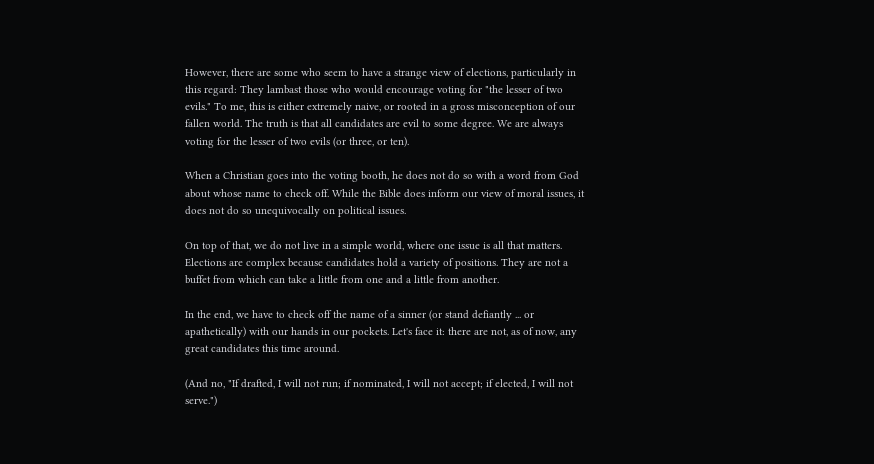However, there are some who seem to have a strange view of elections, particularly in this regard: They lambast those who would encourage voting for "the lesser of two evils." To me, this is either extremely naive, or rooted in a gross misconception of our fallen world. The truth is that all candidates are evil to some degree. We are always voting for the lesser of two evils (or three, or ten).

When a Christian goes into the voting booth, he does not do so with a word from God about whose name to check off. While the Bible does inform our view of moral issues, it does not do so unequivocally on political issues.

On top of that, we do not live in a simple world, where one issue is all that matters. Elections are complex because candidates hold a variety of positions. They are not a buffet from which can take a little from one and a little from another.

In the end, we have to check off the name of a sinner (or stand defiantly ... or apathetically) with our hands in our pockets. Let's face it: there are not, as of now, any great candidates this time around.

(And no, "If drafted, I will not run; if nominated, I will not accept; if elected, I will not serve.")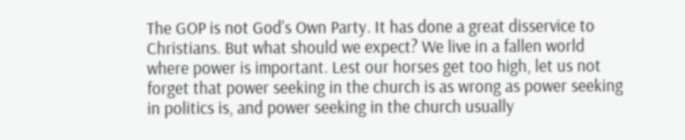The GOP is not God's Own Party. It has done a great disservice to Christians. But what should we expect? We live in a fallen world where power is important. Lest our horses get too high, let us not forget that power seeking in the church is as wrong as power seeking in politics is, and power seeking in the church usually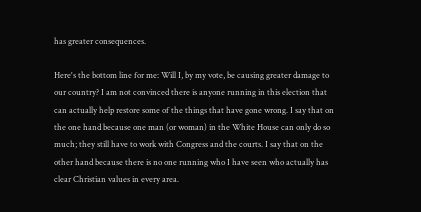has greater consequences.

Here's the bottom line for me: Will I, by my vote, be causing greater damage to our country? I am not convinced there is anyone running in this election that can actually help restore some of the things that have gone wrong. I say that on the one hand because one man (or woman) in the White House can only do so much; they still have to work with Congress and the courts. I say that on the other hand because there is no one running who I have seen who actually has clear Christian values in every area.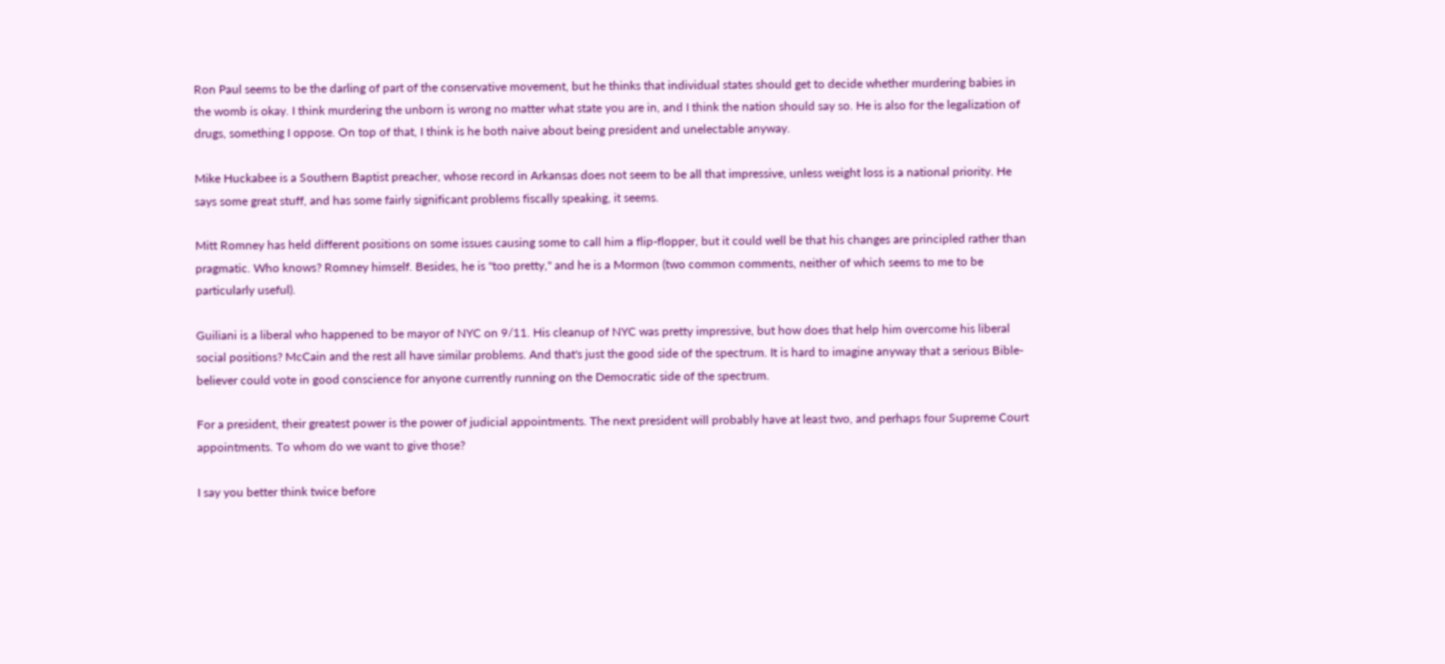Ron Paul seems to be the darling of part of the conservative movement, but he thinks that individual states should get to decide whether murdering babies in the womb is okay. I think murdering the unborn is wrong no matter what state you are in, and I think the nation should say so. He is also for the legalization of drugs, something I oppose. On top of that, I think is he both naive about being president and unelectable anyway.

Mike Huckabee is a Southern Baptist preacher, whose record in Arkansas does not seem to be all that impressive, unless weight loss is a national priority. He says some great stuff, and has some fairly significant problems fiscally speaking, it seems.

Mitt Romney has held different positions on some issues causing some to call him a flip-flopper, but it could well be that his changes are principled rather than pragmatic. Who knows? Romney himself. Besides, he is "too pretty," and he is a Mormon (two common comments, neither of which seems to me to be particularly useful).

Guiliani is a liberal who happened to be mayor of NYC on 9/11. His cleanup of NYC was pretty impressive, but how does that help him overcome his liberal social positions? McCain and the rest all have similar problems. And that's just the good side of the spectrum. It is hard to imagine anyway that a serious Bible-believer could vote in good conscience for anyone currently running on the Democratic side of the spectrum.

For a president, their greatest power is the power of judicial appointments. The next president will probably have at least two, and perhaps four Supreme Court appointments. To whom do we want to give those?

I say you better think twice before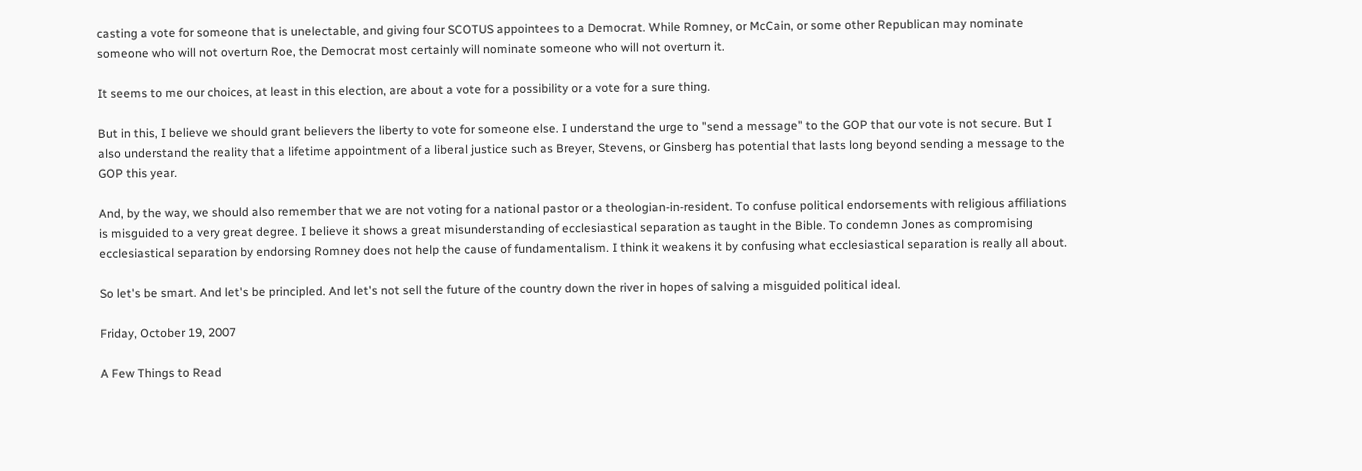casting a vote for someone that is unelectable, and giving four SCOTUS appointees to a Democrat. While Romney, or McCain, or some other Republican may nominate someone who will not overturn Roe, the Democrat most certainly will nominate someone who will not overturn it.

It seems to me our choices, at least in this election, are about a vote for a possibility or a vote for a sure thing.

But in this, I believe we should grant believers the liberty to vote for someone else. I understand the urge to "send a message" to the GOP that our vote is not secure. But I also understand the reality that a lifetime appointment of a liberal justice such as Breyer, Stevens, or Ginsberg has potential that lasts long beyond sending a message to the GOP this year.

And, by the way, we should also remember that we are not voting for a national pastor or a theologian-in-resident. To confuse political endorsements with religious affiliations is misguided to a very great degree. I believe it shows a great misunderstanding of ecclesiastical separation as taught in the Bible. To condemn Jones as compromising ecclesiastical separation by endorsing Romney does not help the cause of fundamentalism. I think it weakens it by confusing what ecclesiastical separation is really all about.

So let's be smart. And let's be principled. And let's not sell the future of the country down the river in hopes of salving a misguided political ideal.

Friday, October 19, 2007

A Few Things to Read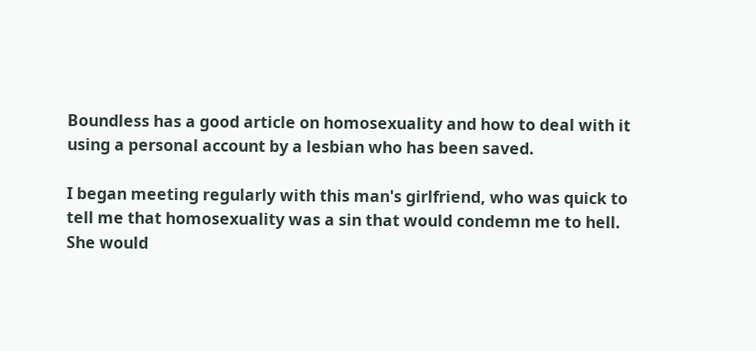Boundless has a good article on homosexuality and how to deal with it using a personal account by a lesbian who has been saved.

I began meeting regularly with this man's girlfriend, who was quick to tell me that homosexuality was a sin that would condemn me to hell. She would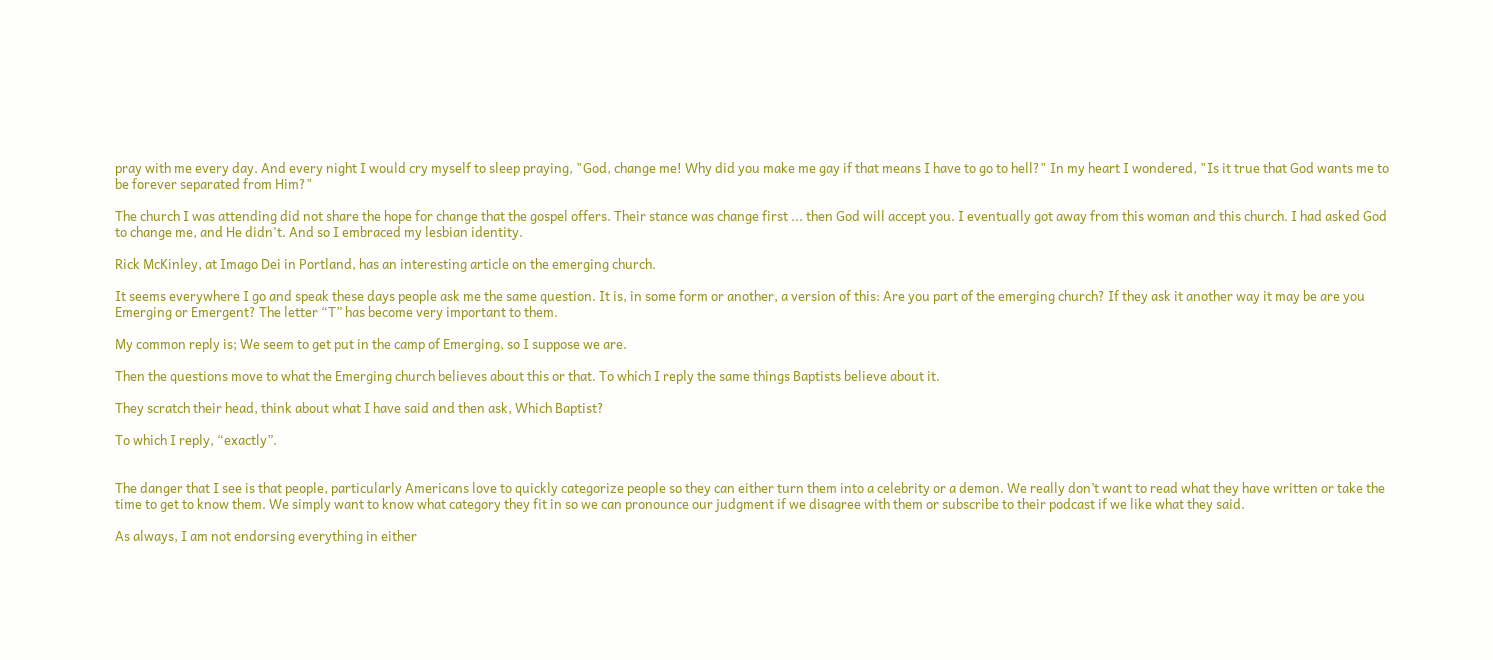pray with me every day. And every night I would cry myself to sleep praying, "God, change me! Why did you make me gay if that means I have to go to hell?" In my heart I wondered, "Is it true that God wants me to be forever separated from Him?"

The church I was attending did not share the hope for change that the gospel offers. Their stance was change first ... then God will accept you. I eventually got away from this woman and this church. I had asked God to change me, and He didn't. And so I embraced my lesbian identity.

Rick McKinley, at Imago Dei in Portland, has an interesting article on the emerging church.

It seems everywhere I go and speak these days people ask me the same question. It is, in some form or another, a version of this: Are you part of the emerging church? If they ask it another way it may be are you Emerging or Emergent? The letter “T” has become very important to them.

My common reply is; We seem to get put in the camp of Emerging, so I suppose we are.

Then the questions move to what the Emerging church believes about this or that. To which I reply the same things Baptists believe about it.

They scratch their head, think about what I have said and then ask, Which Baptist?

To which I reply, “exactly”.


The danger that I see is that people, particularly Americans love to quickly categorize people so they can either turn them into a celebrity or a demon. We really don’t want to read what they have written or take the time to get to know them. We simply want to know what category they fit in so we can pronounce our judgment if we disagree with them or subscribe to their podcast if we like what they said.

As always, I am not endorsing everything in either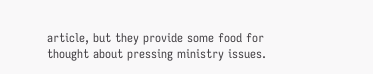article, but they provide some food for thought about pressing ministry issues.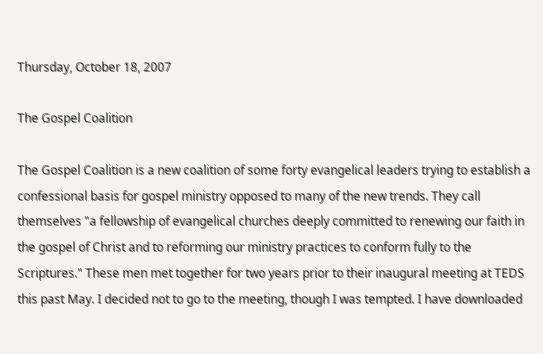Thursday, October 18, 2007

The Gospel Coalition

The Gospel Coalition is a new coalition of some forty evangelical leaders trying to establish a confessional basis for gospel ministry opposed to many of the new trends. They call themselves "a fellowship of evangelical churches deeply committed to renewing our faith in the gospel of Christ and to reforming our ministry practices to conform fully to the Scriptures." These men met together for two years prior to their inaugural meeting at TEDS this past May. I decided not to go to the meeting, though I was tempted. I have downloaded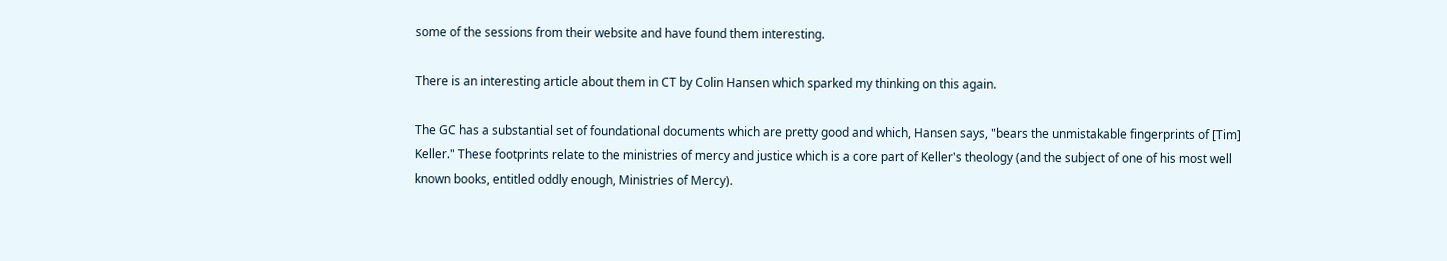some of the sessions from their website and have found them interesting.

There is an interesting article about them in CT by Colin Hansen which sparked my thinking on this again.

The GC has a substantial set of foundational documents which are pretty good and which, Hansen says, "bears the unmistakable fingerprints of [Tim] Keller." These footprints relate to the ministries of mercy and justice which is a core part of Keller's theology (and the subject of one of his most well known books, entitled oddly enough, Ministries of Mercy).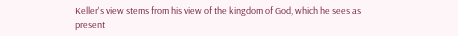Keller's view stems from his view of the kingdom of God, which he sees as present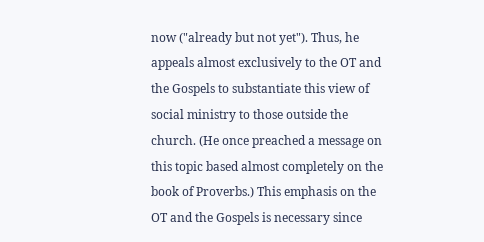now ("already but not yet"). Thus, he appeals almost exclusively to the OT and the Gospels to substantiate this view of social ministry to those outside the church. (He once preached a message on this topic based almost completely on the book of Proverbs.) This emphasis on the OT and the Gospels is necessary since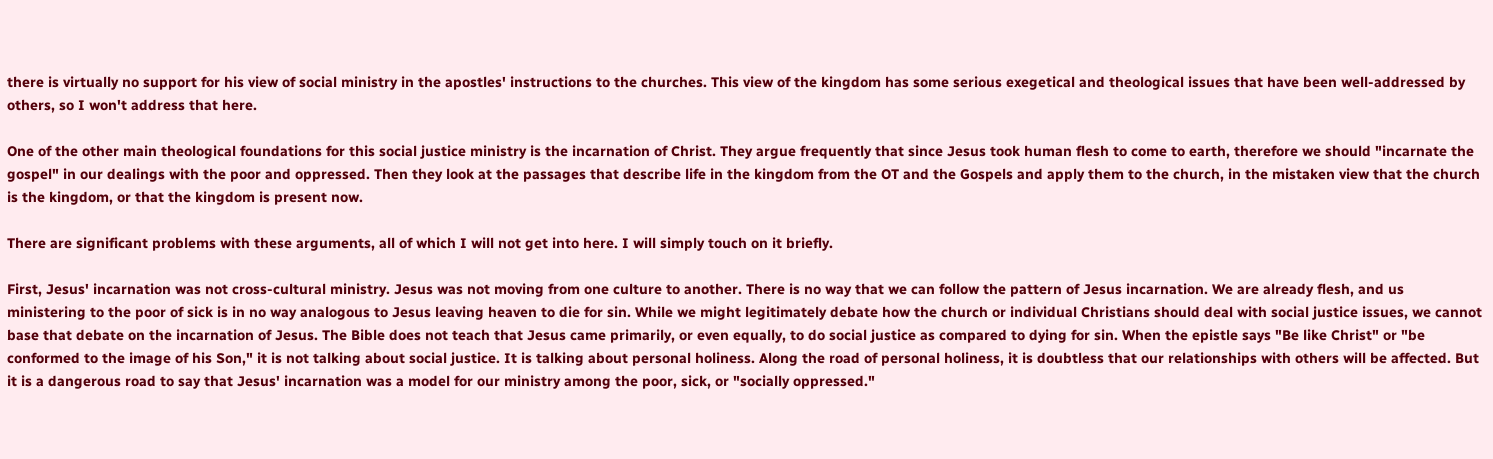there is virtually no support for his view of social ministry in the apostles' instructions to the churches. This view of the kingdom has some serious exegetical and theological issues that have been well-addressed by others, so I won't address that here.

One of the other main theological foundations for this social justice ministry is the incarnation of Christ. They argue frequently that since Jesus took human flesh to come to earth, therefore we should "incarnate the gospel" in our dealings with the poor and oppressed. Then they look at the passages that describe life in the kingdom from the OT and the Gospels and apply them to the church, in the mistaken view that the church is the kingdom, or that the kingdom is present now.

There are significant problems with these arguments, all of which I will not get into here. I will simply touch on it briefly.

First, Jesus' incarnation was not cross-cultural ministry. Jesus was not moving from one culture to another. There is no way that we can follow the pattern of Jesus incarnation. We are already flesh, and us ministering to the poor of sick is in no way analogous to Jesus leaving heaven to die for sin. While we might legitimately debate how the church or individual Christians should deal with social justice issues, we cannot base that debate on the incarnation of Jesus. The Bible does not teach that Jesus came primarily, or even equally, to do social justice as compared to dying for sin. When the epistle says "Be like Christ" or "be conformed to the image of his Son," it is not talking about social justice. It is talking about personal holiness. Along the road of personal holiness, it is doubtless that our relationships with others will be affected. But it is a dangerous road to say that Jesus' incarnation was a model for our ministry among the poor, sick, or "socially oppressed."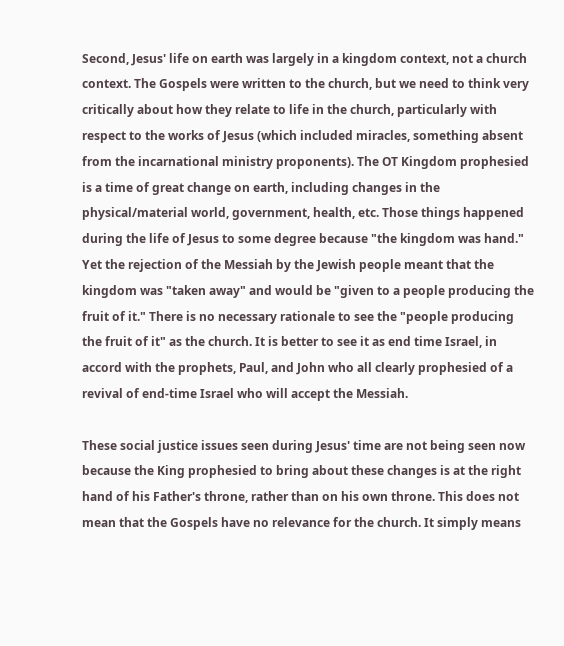Second, Jesus' life on earth was largely in a kingdom context, not a church context. The Gospels were written to the church, but we need to think very critically about how they relate to life in the church, particularly with respect to the works of Jesus (which included miracles, something absent from the incarnational ministry proponents). The OT Kingdom prophesied is a time of great change on earth, including changes in the physical/material world, government, health, etc. Those things happened during the life of Jesus to some degree because "the kingdom was hand." Yet the rejection of the Messiah by the Jewish people meant that the kingdom was "taken away" and would be "given to a people producing the fruit of it." There is no necessary rationale to see the "people producing the fruit of it" as the church. It is better to see it as end time Israel, in accord with the prophets, Paul, and John who all clearly prophesied of a revival of end-time Israel who will accept the Messiah.

These social justice issues seen during Jesus' time are not being seen now because the King prophesied to bring about these changes is at the right hand of his Father's throne, rather than on his own throne. This does not mean that the Gospels have no relevance for the church. It simply means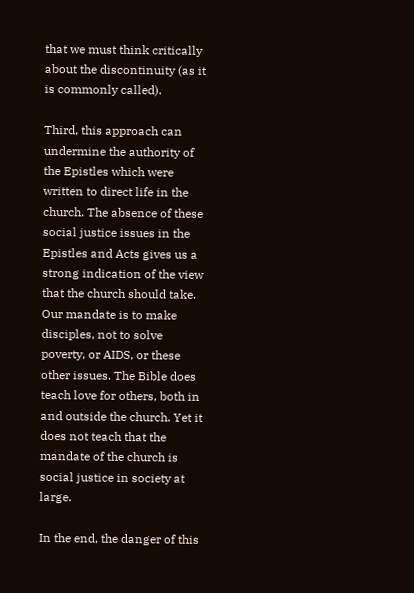that we must think critically about the discontinuity (as it is commonly called).

Third, this approach can undermine the authority of the Epistles which were written to direct life in the church. The absence of these social justice issues in the Epistles and Acts gives us a strong indication of the view that the church should take. Our mandate is to make disciples, not to solve poverty, or AIDS, or these other issues. The Bible does teach love for others, both in and outside the church. Yet it does not teach that the mandate of the church is social justice in society at large.

In the end, the danger of this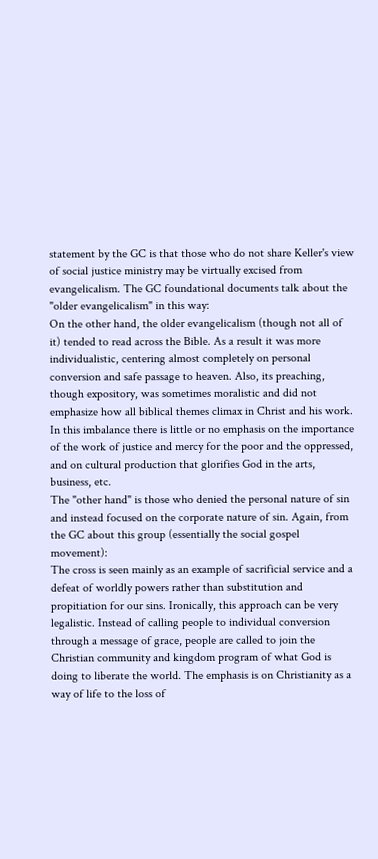statement by the GC is that those who do not share Keller's view of social justice ministry may be virtually excised from evangelicalism. The GC foundational documents talk about the "older evangelicalism" in this way:
On the other hand, the older evangelicalism (though not all of it) tended to read across the Bible. As a result it was more individualistic, centering almost completely on personal conversion and safe passage to heaven. Also, its preaching, though expository, was sometimes moralistic and did not emphasize how all biblical themes climax in Christ and his work. In this imbalance there is little or no emphasis on the importance of the work of justice and mercy for the poor and the oppressed, and on cultural production that glorifies God in the arts, business, etc.
The "other hand" is those who denied the personal nature of sin and instead focused on the corporate nature of sin. Again, from the GC about this group (essentially the social gospel movement):
The cross is seen mainly as an example of sacrificial service and a defeat of worldly powers rather than substitution and propitiation for our sins. Ironically, this approach can be very legalistic. Instead of calling people to individual conversion through a message of grace, people are called to join the Christian community and kingdom program of what God is doing to liberate the world. The emphasis is on Christianity as a way of life to the loss of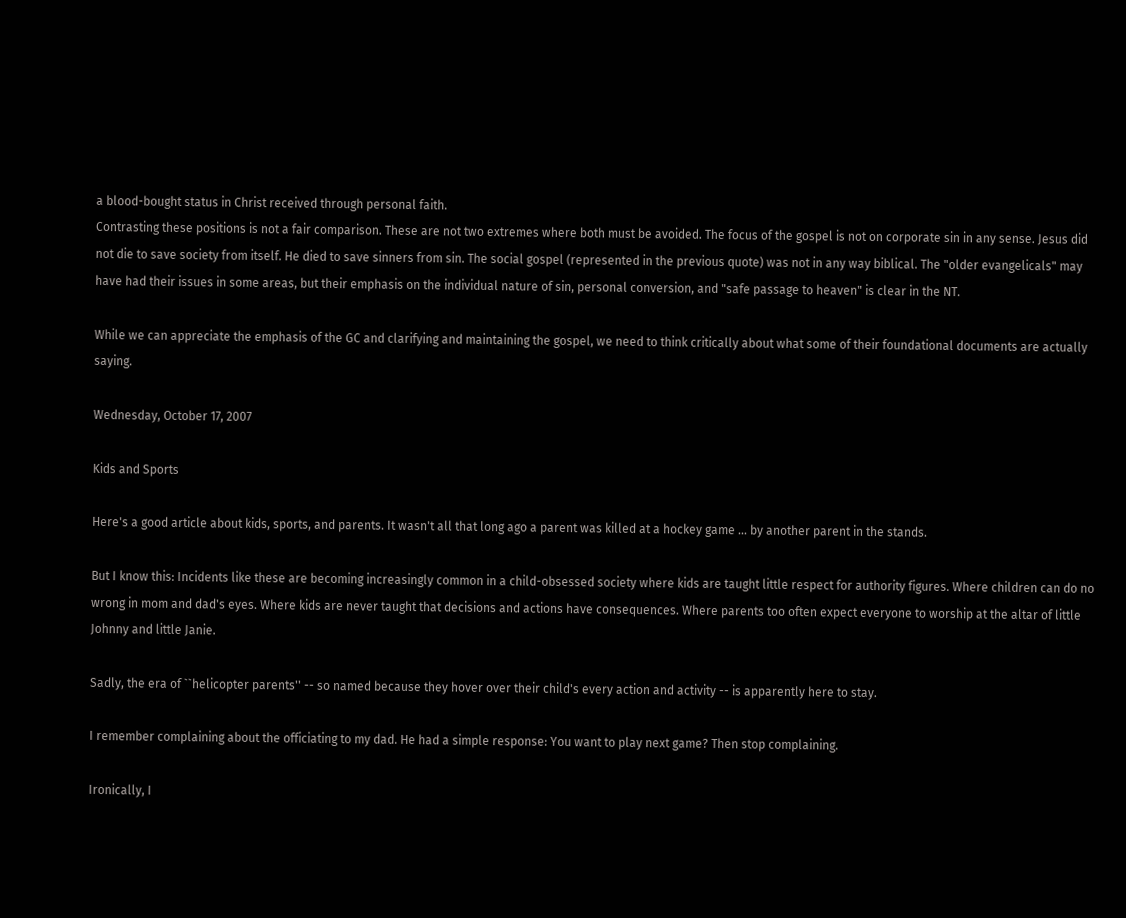a blood-bought status in Christ received through personal faith.
Contrasting these positions is not a fair comparison. These are not two extremes where both must be avoided. The focus of the gospel is not on corporate sin in any sense. Jesus did not die to save society from itself. He died to save sinners from sin. The social gospel (represented in the previous quote) was not in any way biblical. The "older evangelicals" may have had their issues in some areas, but their emphasis on the individual nature of sin, personal conversion, and "safe passage to heaven" is clear in the NT.

While we can appreciate the emphasis of the GC and clarifying and maintaining the gospel, we need to think critically about what some of their foundational documents are actually saying.

Wednesday, October 17, 2007

Kids and Sports

Here's a good article about kids, sports, and parents. It wasn't all that long ago a parent was killed at a hockey game ... by another parent in the stands.

But I know this: Incidents like these are becoming increasingly common in a child-obsessed society where kids are taught little respect for authority figures. Where children can do no wrong in mom and dad's eyes. Where kids are never taught that decisions and actions have consequences. Where parents too often expect everyone to worship at the altar of little Johnny and little Janie.

Sadly, the era of ``helicopter parents'' -- so named because they hover over their child's every action and activity -- is apparently here to stay.

I remember complaining about the officiating to my dad. He had a simple response: You want to play next game? Then stop complaining.

Ironically, I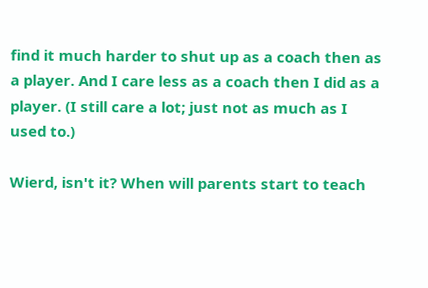find it much harder to shut up as a coach then as a player. And I care less as a coach then I did as a player. (I still care a lot; just not as much as I used to.)

Wierd, isn't it? When will parents start to teach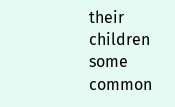their children some common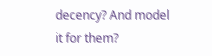decency? And model it for them?